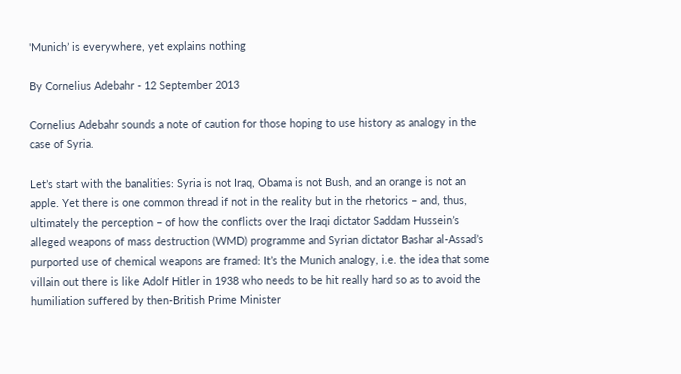'Munich’ is everywhere, yet explains nothing

By Cornelius Adebahr - 12 September 2013

Cornelius Adebahr sounds a note of caution for those hoping to use history as analogy in the case of Syria.

Let’s start with the banalities: Syria is not Iraq, Obama is not Bush, and an orange is not an apple. Yet there is one common thread if not in the reality but in the rhetorics – and, thus, ultimately the perception – of how the conflicts over the Iraqi dictator Saddam Hussein’s alleged weapons of mass destruction (WMD) programme and Syrian dictator Bashar al-Assad’s purported use of chemical weapons are framed: It’s the Munich analogy, i.e. the idea that some villain out there is like Adolf Hitler in 1938 who needs to be hit really hard so as to avoid the humiliation suffered by then-British Prime Minister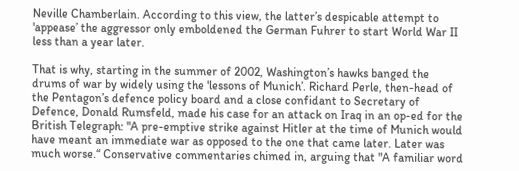Neville Chamberlain. According to this view, the latter’s despicable attempt to 'appease’ the aggressor only emboldened the German Fuhrer to start World War II less than a year later.

That is why, starting in the summer of 2002, Washington’s hawks banged the drums of war by widely using the 'lessons of Munich’. Richard Perle, then-head of the Pentagon’s defence policy board and a close confidant to Secretary of Defence, Donald Rumsfeld, made his case for an attack on Iraq in an op-ed for the British Telegraph: "A pre-emptive strike against Hitler at the time of Munich would have meant an immediate war as opposed to the one that came later. Later was much worse.“ Conservative commentaries chimed in, arguing that "A familiar word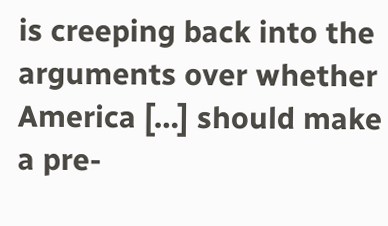is creeping back into the arguments over whether America […] should make a pre-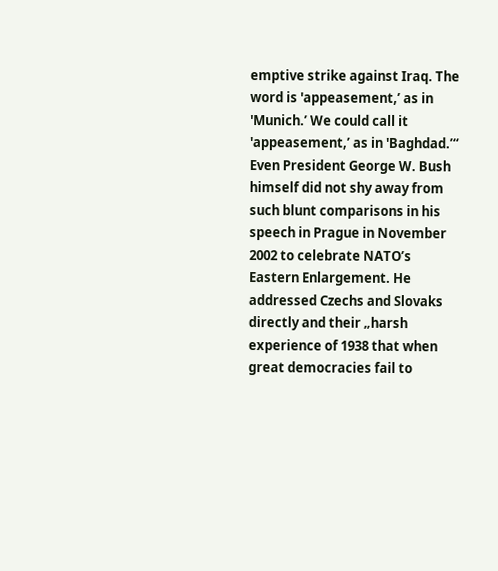emptive strike against Iraq. The word is 'appeasement,’ as in 'Munich.’ We could call it 'appeasement,’ as in 'Baghdad.’“ Even President George W. Bush himself did not shy away from such blunt comparisons in his speech in Prague in November 2002 to celebrate NATO’s Eastern Enlargement. He addressed Czechs and Slovaks directly and their „harsh experience of 1938 that when great democracies fail to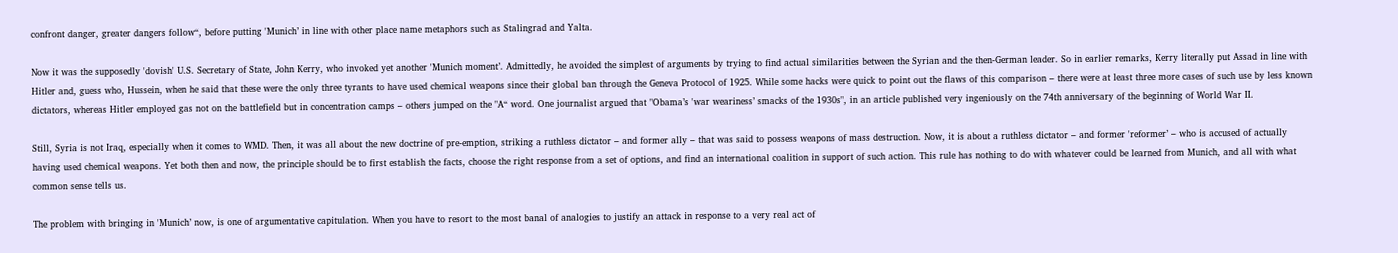confront danger, greater dangers follow“, before putting 'Munich’ in line with other place name metaphors such as Stalingrad and Yalta.

Now it was the supposedly 'dovish' U.S. Secretary of State, John Kerry, who invoked yet another 'Munich moment’. Admittedly, he avoided the simplest of arguments by trying to find actual similarities between the Syrian and the then-German leader. So in earlier remarks, Kerry literally put Assad in line with Hitler and, guess who, Hussein, when he said that these were the only three tyrants to have used chemical weapons since their global ban through the Geneva Protocol of 1925. While some hacks were quick to point out the flaws of this comparison – there were at least three more cases of such use by less known dictators, whereas Hitler employed gas not on the battlefield but in concentration camps – others jumped on the "A“ word. One journalist argued that "Obama’s 'war weariness’ smacks of the 1930s", in an article published very ingeniously on the 74th anniversary of the beginning of World War II.

Still, Syria is not Iraq, especially when it comes to WMD. Then, it was all about the new doctrine of pre-emption, striking a ruthless dictator – and former ally – that was said to possess weapons of mass destruction. Now, it is about a ruthless dictator – and former 'reformer’ – who is accused of actually having used chemical weapons. Yet both then and now, the principle should be to first establish the facts, choose the right response from a set of options, and find an international coalition in support of such action. This rule has nothing to do with whatever could be learned from Munich, and all with what common sense tells us.

The problem with bringing in 'Munich’ now, is one of argumentative capitulation. When you have to resort to the most banal of analogies to justify an attack in response to a very real act of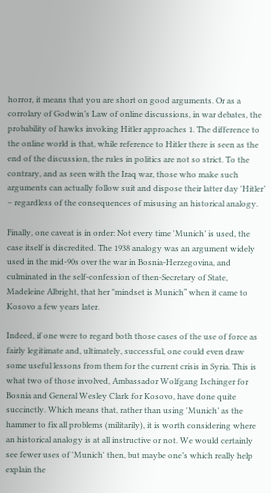horror, it means that you are short on good arguments. Or as a corrolary of Godwin’s Law of online discussions, in war debates, the probability of hawks invoking Hitler approaches 1. The difference to the online world is that, while reference to Hitler there is seen as the end of the discussion, the rules in politics are not so strict. To the contrary, and as seen with the Iraq war, those who make such arguments can actually follow suit and dispose their latter day 'Hitler’ – regardless of the consequences of misusing an historical analogy.

Finally, one caveat is in order: Not every time 'Munich’ is used, the case itself is discredited. The 1938 analogy was an argument widely used in the mid-90s over the war in Bosnia-Herzegovina, and culminated in the self-confession of then-Secretary of State, Madeleine Albright, that her "mindset is Munich“ when it came to Kosovo a few years later.

Indeed, if one were to regard both those cases of the use of force as fairly legitimate and, ultimately, successful, one could even draw some useful lessons from them for the current crisis in Syria. This is what two of those involved, Ambassador Wolfgang Ischinger for Bosnia and General Wesley Clark for Kosovo, have done quite succinctly. Which means that, rather than using 'Munich’ as the hammer to fix all problems (militarily), it is worth considering where an historical analogy is at all instructive or not. We would certainly see fewer uses of 'Munich' then, but maybe one’s which really help explain the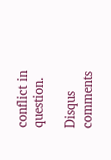conflict in question.

Disqus comments